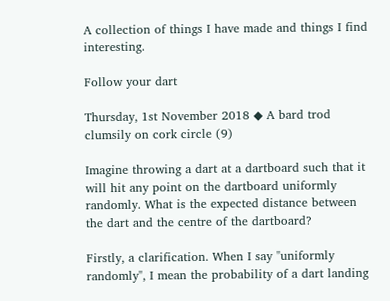A collection of things I have made and things I find interesting.

Follow your dart

Thursday, 1st November 2018 ◆ A bard trod clumsily on cork circle (9)

Imagine throwing a dart at a dartboard such that it will hit any point on the dartboard uniformly randomly. What is the expected distance between the dart and the centre of the dartboard?

Firstly, a clarification. When I say "uniformly randomly", I mean the probability of a dart landing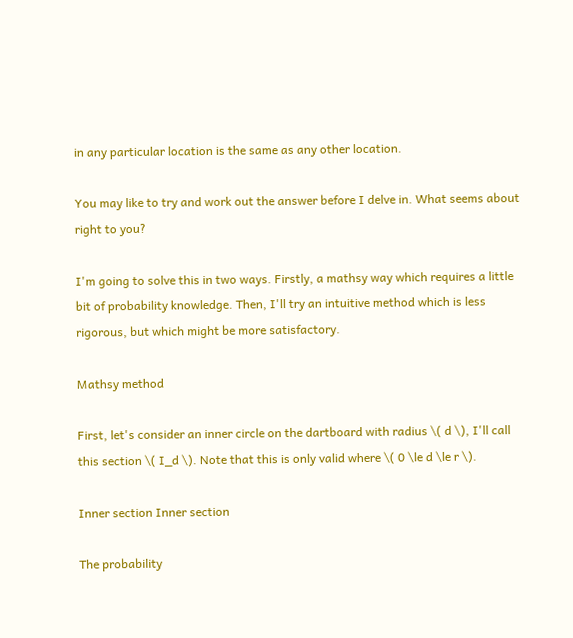in any particular location is the same as any other location.

You may like to try and work out the answer before I delve in. What seems about right to you?

I'm going to solve this in two ways. Firstly, a mathsy way which requires a little bit of probability knowledge. Then, I'll try an intuitive method which is less rigorous, but which might be more satisfactory.

Mathsy method

First, let's consider an inner circle on the dartboard with radius \( d \), I'll call this section \( I_d \). Note that this is only valid where \( 0 \le d \le r \).

Inner section Inner section

The probability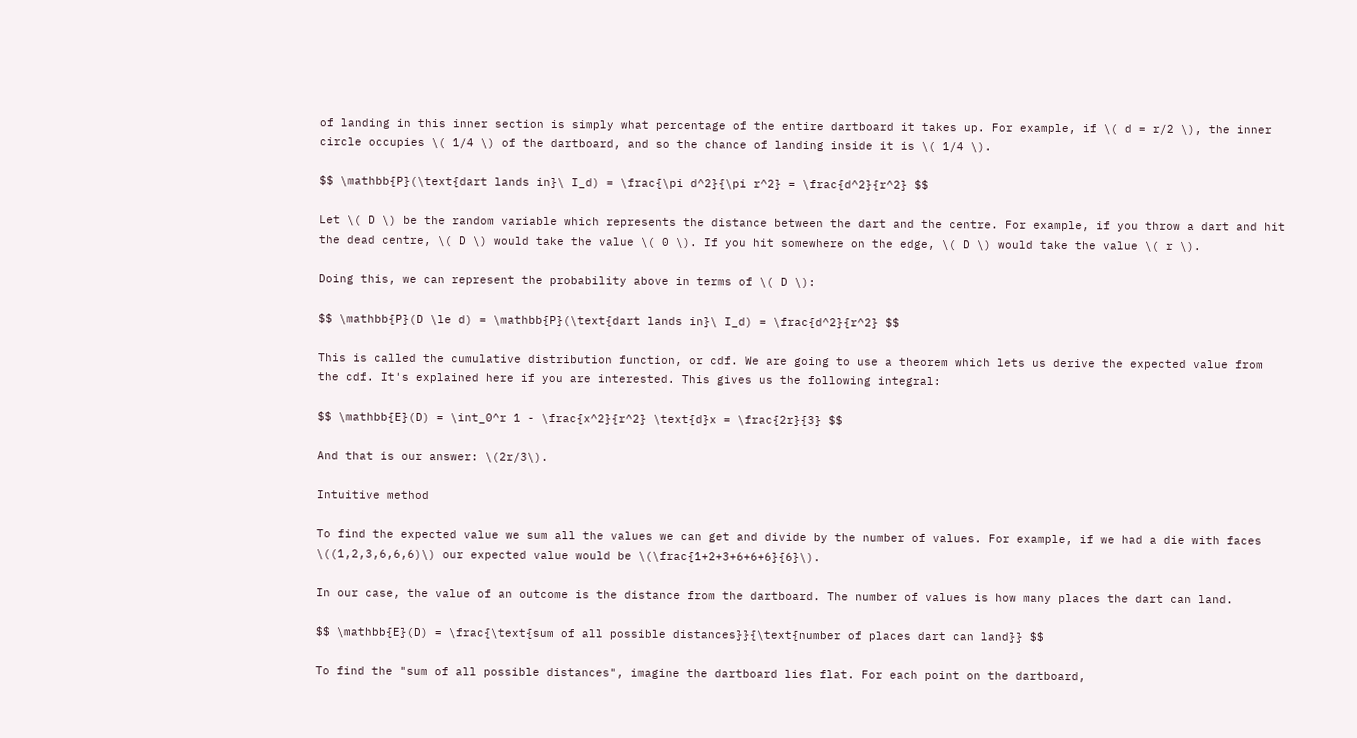of landing in this inner section is simply what percentage of the entire dartboard it takes up. For example, if \( d = r/2 \), the inner circle occupies \( 1/4 \) of the dartboard, and so the chance of landing inside it is \( 1/4 \).

$$ \mathbb{P}(\text{dart lands in}\ I_d) = \frac{\pi d^2}{\pi r^2} = \frac{d^2}{r^2} $$

Let \( D \) be the random variable which represents the distance between the dart and the centre. For example, if you throw a dart and hit the dead centre, \( D \) would take the value \( 0 \). If you hit somewhere on the edge, \( D \) would take the value \( r \).

Doing this, we can represent the probability above in terms of \( D \):

$$ \mathbb{P}(D \le d) = \mathbb{P}(\text{dart lands in}\ I_d) = \frac{d^2}{r^2} $$

This is called the cumulative distribution function, or cdf. We are going to use a theorem which lets us derive the expected value from the cdf. It's explained here if you are interested. This gives us the following integral:

$$ \mathbb{E}(D) = \int_0^r 1 - \frac{x^2}{r^2} \text{d}x = \frac{2r}{3} $$

And that is our answer: \(2r/3\).

Intuitive method

To find the expected value we sum all the values we can get and divide by the number of values. For example, if we had a die with faces \((1,2,3,6,6,6)\) our expected value would be \(\frac{1+2+3+6+6+6}{6}\).

In our case, the value of an outcome is the distance from the dartboard. The number of values is how many places the dart can land.

$$ \mathbb{E}(D) = \frac{\text{sum of all possible distances}}{\text{number of places dart can land}} $$

To find the "sum of all possible distances", imagine the dartboard lies flat. For each point on the dartboard,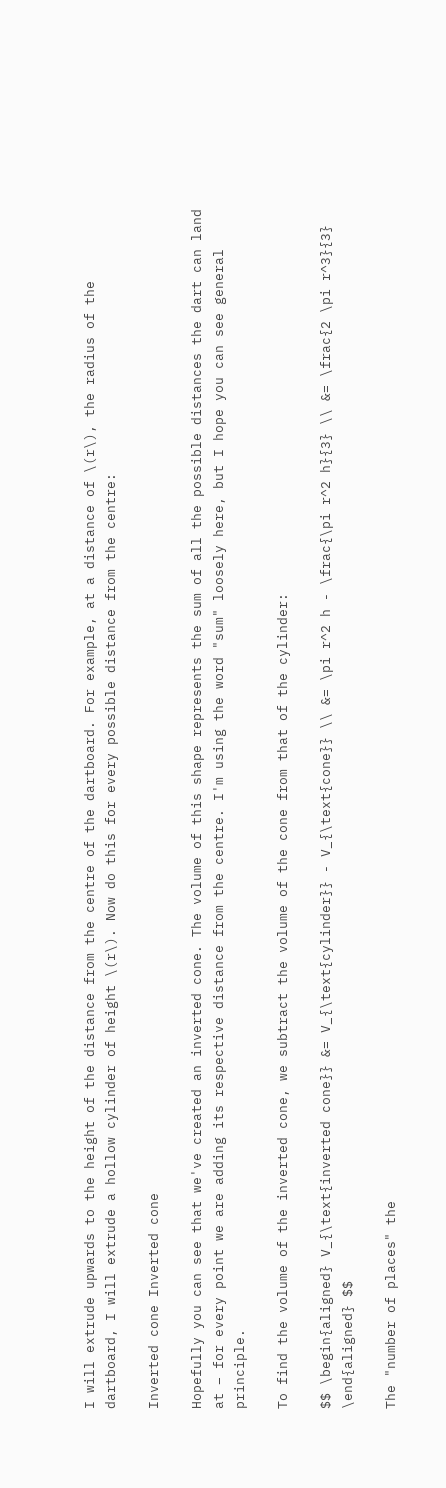I will extrude upwards to the height of the distance from the centre of the dartboard. For example, at a distance of \(r\), the radius of the dartboard, I will extrude a hollow cylinder of height \(r\). Now do this for every possible distance from the centre:

Inverted cone Inverted cone

Hopefully you can see that we've created an inverted cone. The volume of this shape represents the sum of all the possible distances the dart can land at – for every point we are adding its respective distance from the centre. I'm using the word "sum" loosely here, but I hope you can see general principle.

To find the volume of the inverted cone, we subtract the volume of the cone from that of the cylinder:

$$ \begin{aligned} V_{\text{inverted cone}} &= V_{\text{cylinder}} - V_{\text{cone}} \\ &= \pi r^2 h - \frac{\pi r^2 h}{3} \\ &= \frac{2 \pi r^3}{3} \end{aligned} $$

The "number of places" the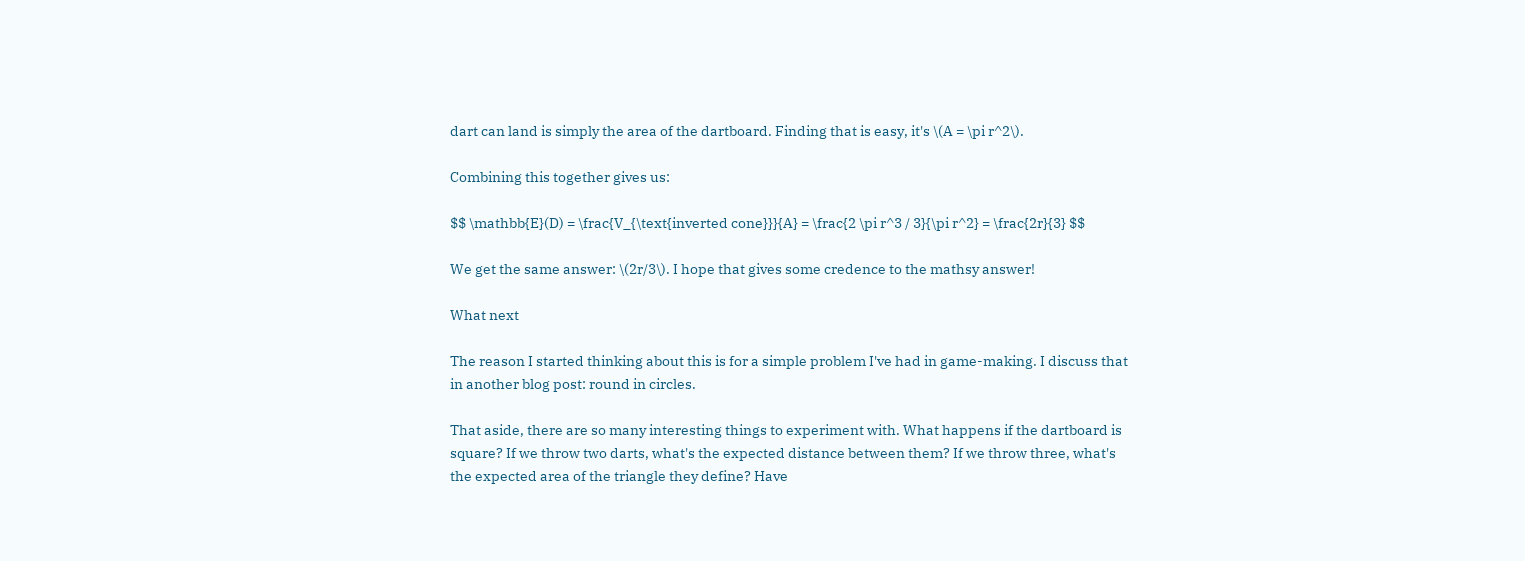dart can land is simply the area of the dartboard. Finding that is easy, it's \(A = \pi r^2\).

Combining this together gives us:

$$ \mathbb{E}(D) = \frac{V_{\text{inverted cone}}}{A} = \frac{2 \pi r^3 / 3}{\pi r^2} = \frac{2r}{3} $$

We get the same answer: \(2r/3\). I hope that gives some credence to the mathsy answer!

What next

The reason I started thinking about this is for a simple problem I've had in game-making. I discuss that in another blog post: round in circles.

That aside, there are so many interesting things to experiment with. What happens if the dartboard is square? If we throw two darts, what's the expected distance between them? If we throw three, what's the expected area of the triangle they define? Have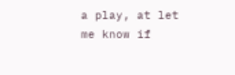a play, at let me know if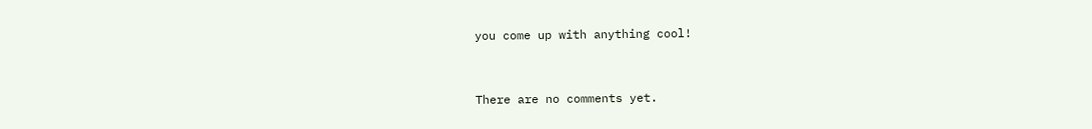you come up with anything cool!


There are no comments yet.